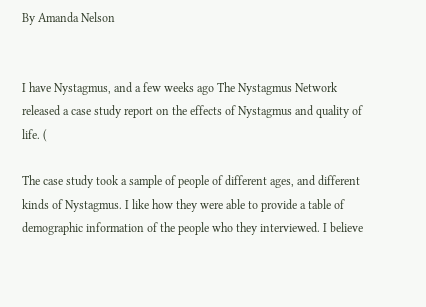By Amanda Nelson


I have Nystagmus, and a few weeks ago The Nystagmus Network released a case study report on the effects of Nystagmus and quality of life. (

The case study took a sample of people of different ages, and different kinds of Nystagmus. I like how they were able to provide a table of demographic information of the people who they interviewed. I believe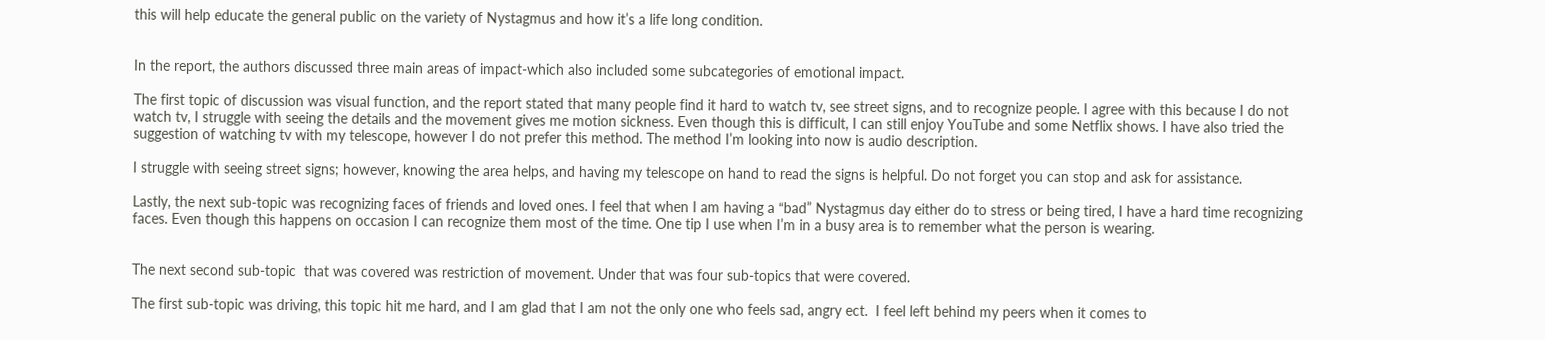this will help educate the general public on the variety of Nystagmus and how it’s a life long condition.


In the report, the authors discussed three main areas of impact-which also included some subcategories of emotional impact.

The first topic of discussion was visual function, and the report stated that many people find it hard to watch tv, see street signs, and to recognize people. I agree with this because I do not watch tv, I struggle with seeing the details and the movement gives me motion sickness. Even though this is difficult, I can still enjoy YouTube and some Netflix shows. I have also tried the suggestion of watching tv with my telescope, however I do not prefer this method. The method I’m looking into now is audio description.

I struggle with seeing street signs; however, knowing the area helps, and having my telescope on hand to read the signs is helpful. Do not forget you can stop and ask for assistance.

Lastly, the next sub-topic was recognizing faces of friends and loved ones. I feel that when I am having a “bad” Nystagmus day either do to stress or being tired, I have a hard time recognizing faces. Even though this happens on occasion I can recognize them most of the time. One tip I use when I’m in a busy area is to remember what the person is wearing.


The next second sub-topic  that was covered was restriction of movement. Under that was four sub-topics that were covered.

The first sub-topic was driving, this topic hit me hard, and I am glad that I am not the only one who feels sad, angry ect.  I feel left behind my peers when it comes to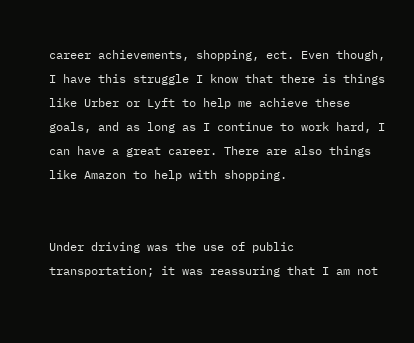career achievements, shopping, ect. Even though, I have this struggle I know that there is things like Urber or Lyft to help me achieve these goals, and as long as I continue to work hard, I can have a great career. There are also things like Amazon to help with shopping.


Under driving was the use of public transportation; it was reassuring that I am not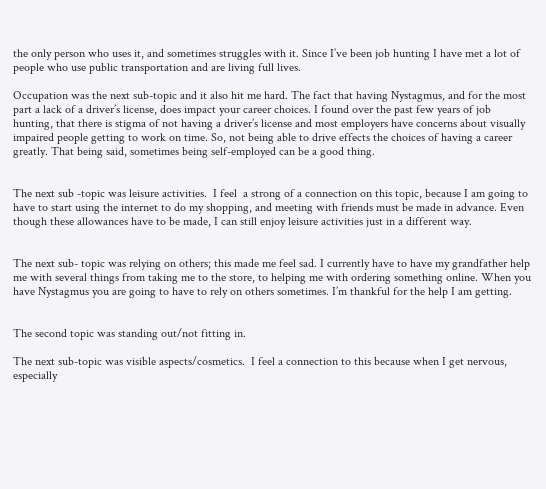the only person who uses it, and sometimes struggles with it. Since I’ve been job hunting I have met a lot of people who use public transportation and are living full lives.

Occupation was the next sub-topic and it also hit me hard. The fact that having Nystagmus, and for the most part a lack of a driver’s license, does impact your career choices. I found over the past few years of job hunting, that there is stigma of not having a driver’s license and most employers have concerns about visually impaired people getting to work on time. So, not being able to drive effects the choices of having a career greatly. That being said, sometimes being self-employed can be a good thing.


The next sub -topic was leisure activities.  I feel  a strong of a connection on this topic, because I am going to have to start using the internet to do my shopping, and meeting with friends must be made in advance. Even though these allowances have to be made, I can still enjoy leisure activities just in a different way.


The next sub- topic was relying on others; this made me feel sad. I currently have to have my grandfather help me with several things from taking me to the store, to helping me with ordering something online. When you have Nystagmus you are going to have to rely on others sometimes. I’m thankful for the help I am getting.


The second topic was standing out/not fitting in.

The next sub-topic was visible aspects/cosmetics.  I feel a connection to this because when I get nervous, especially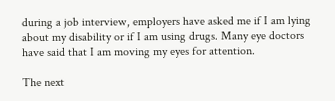during a job interview, employers have asked me if I am lying about my disability or if I am using drugs. Many eye doctors have said that I am moving my eyes for attention.

The next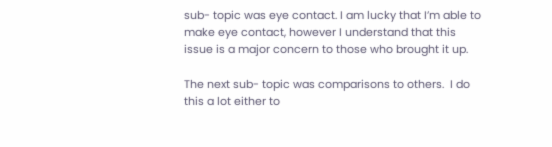sub- topic was eye contact. I am lucky that I’m able to make eye contact, however I understand that this issue is a major concern to those who brought it up.

The next sub- topic was comparisons to others.  I do this a lot either to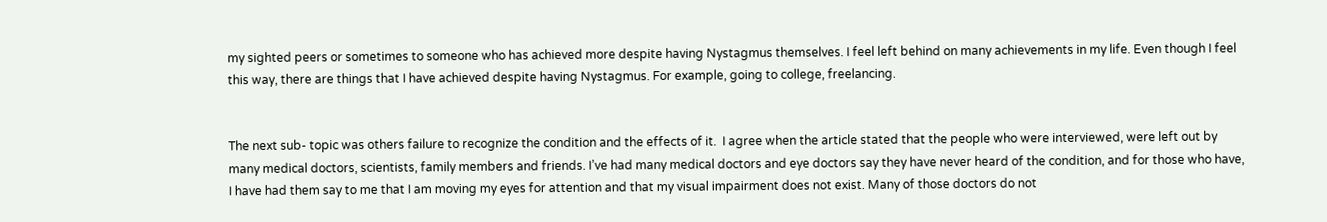my sighted peers or sometimes to someone who has achieved more despite having Nystagmus themselves. I feel left behind on many achievements in my life. Even though I feel this way, there are things that I have achieved despite having Nystagmus. For example, going to college, freelancing.


The next sub- topic was others failure to recognize the condition and the effects of it.  I agree when the article stated that the people who were interviewed, were left out by many medical doctors, scientists, family members and friends. I’ve had many medical doctors and eye doctors say they have never heard of the condition, and for those who have, I have had them say to me that I am moving my eyes for attention and that my visual impairment does not exist. Many of those doctors do not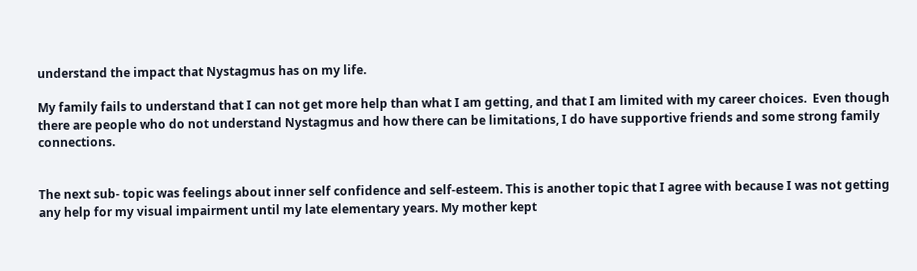understand the impact that Nystagmus has on my life.

My family fails to understand that I can not get more help than what I am getting, and that I am limited with my career choices.  Even though there are people who do not understand Nystagmus and how there can be limitations, I do have supportive friends and some strong family connections.


The next sub- topic was feelings about inner self confidence and self-esteem. This is another topic that I agree with because I was not getting any help for my visual impairment until my late elementary years. My mother kept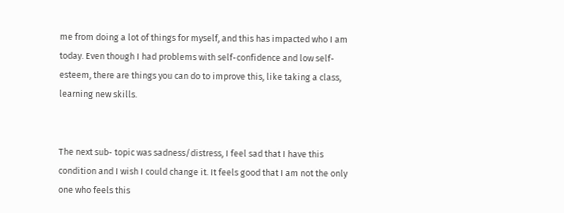me from doing a lot of things for myself, and this has impacted who I am today. Even though I had problems with self-confidence and low self-esteem, there are things you can do to improve this, like taking a class, learning new skills.


The next sub- topic was sadness/distress, I feel sad that I have this condition and I wish I could change it. It feels good that I am not the only one who feels this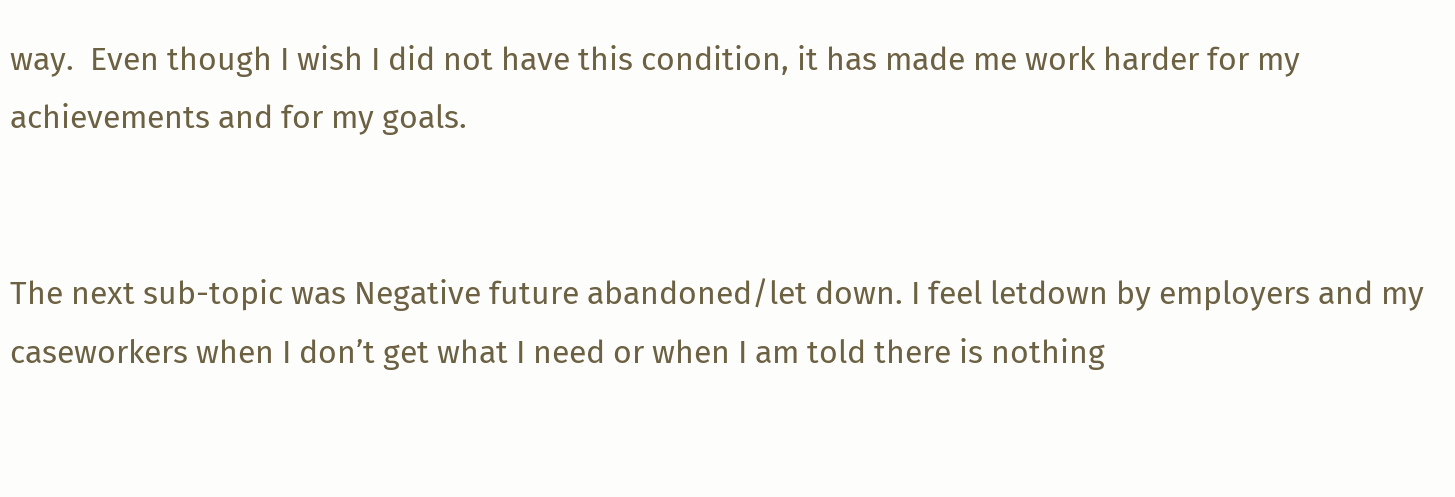way.  Even though I wish I did not have this condition, it has made me work harder for my achievements and for my goals.


The next sub-topic was Negative future abandoned/let down. I feel letdown by employers and my caseworkers when I don’t get what I need or when I am told there is nothing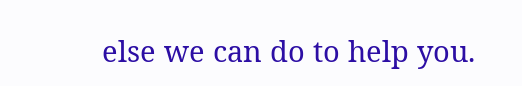else we can do to help you.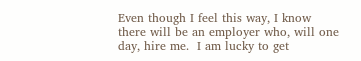Even though I feel this way, I know there will be an employer who, will one day, hire me.  I am lucky to get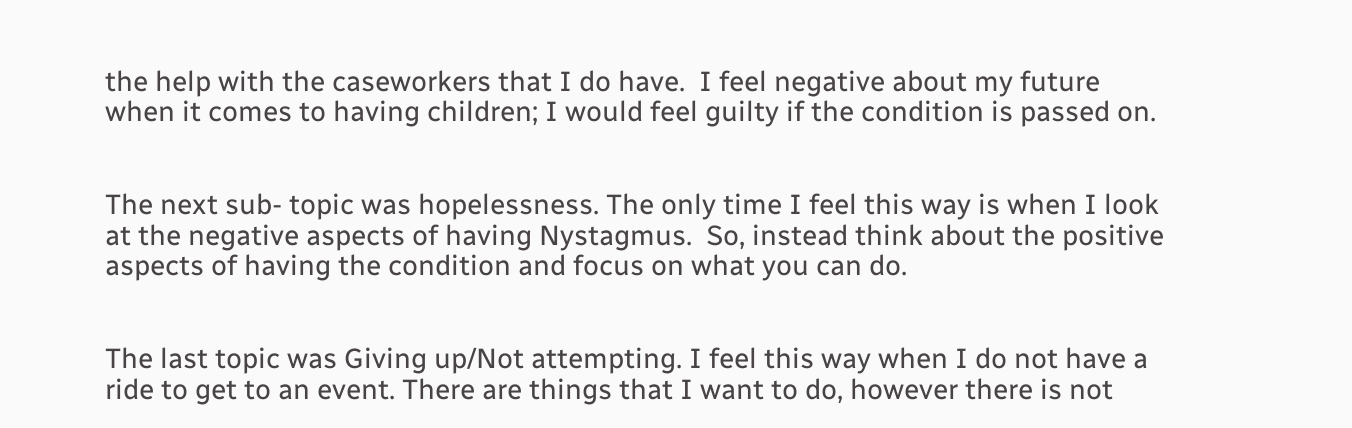the help with the caseworkers that I do have.  I feel negative about my future when it comes to having children; I would feel guilty if the condition is passed on.


The next sub- topic was hopelessness. The only time I feel this way is when I look at the negative aspects of having Nystagmus.  So, instead think about the positive aspects of having the condition and focus on what you can do.


The last topic was Giving up/Not attempting. I feel this way when I do not have a ride to get to an event. There are things that I want to do, however there is not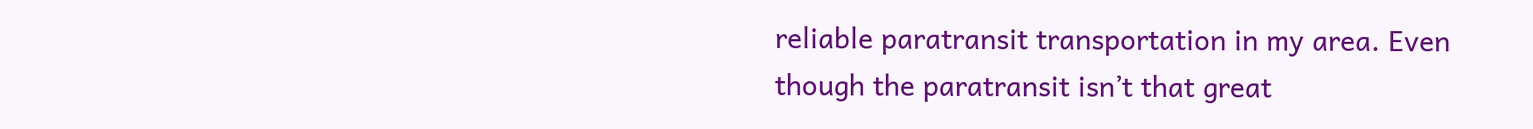reliable paratransit transportation in my area. Even though the paratransit isn’t that great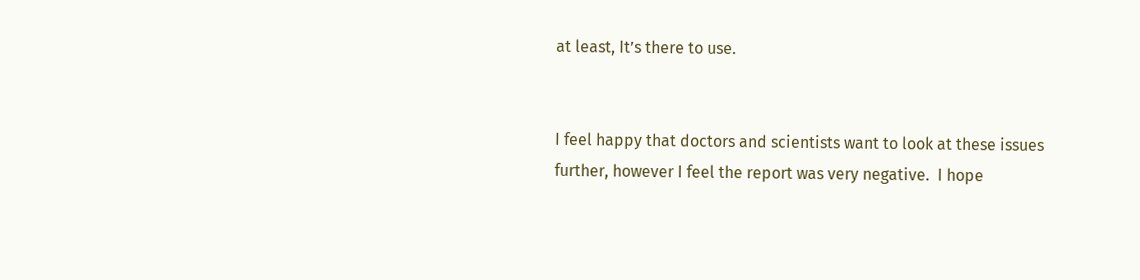at least, It’s there to use.


I feel happy that doctors and scientists want to look at these issues further, however I feel the report was very negative.  I hope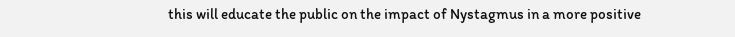this will educate the public on the impact of Nystagmus in a more positive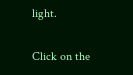light.


Click on the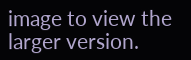image to view the larger version.